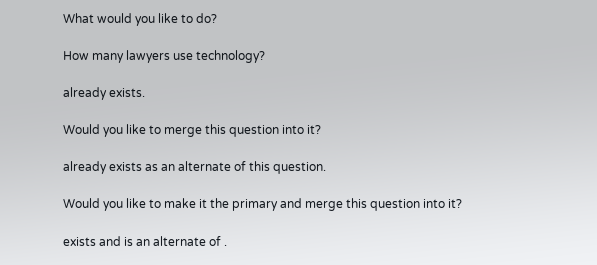What would you like to do?

How many lawyers use technology?

already exists.

Would you like to merge this question into it?

already exists as an alternate of this question.

Would you like to make it the primary and merge this question into it?

exists and is an alternate of .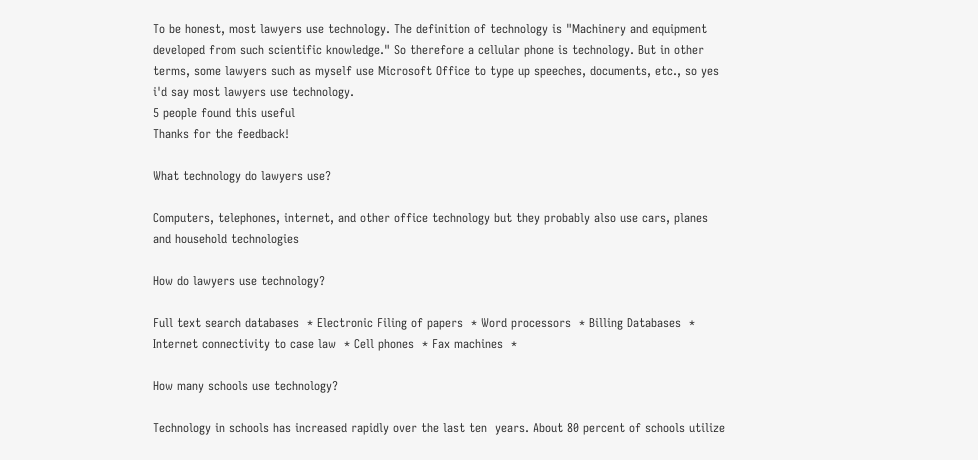To be honest, most lawyers use technology. The definition of technology is "Machinery and equipment developed from such scientific knowledge." So therefore a cellular phone is technology. But in other terms, some lawyers such as myself use Microsoft Office to type up speeches, documents, etc., so yes i'd say most lawyers use technology.
5 people found this useful
Thanks for the feedback!

What technology do lawyers use?

Computers, telephones, internet, and other office technology but they probably also use cars, planes and household technologies

How do lawyers use technology?

Full text search databases  * Electronic Filing of papers  * Word processors  * Billing Databases  * Internet connectivity to case law  * Cell phones  * Fax machines  *

How many schools use technology?

Technology in schools has increased rapidly over the last ten  years. About 80 percent of schools utilize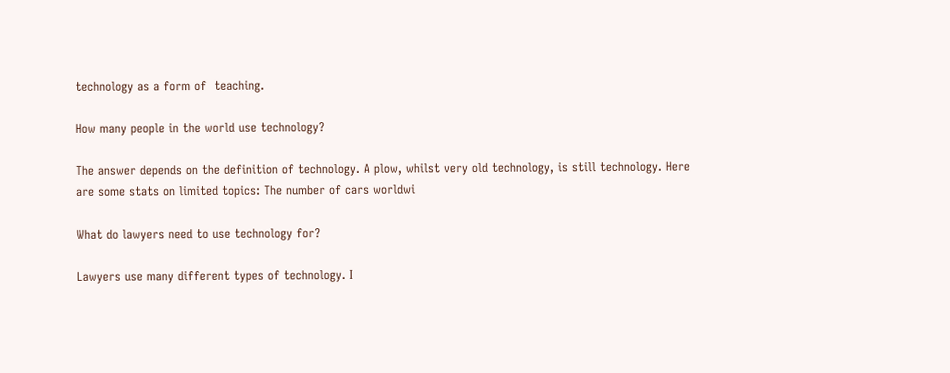technology as a form of  teaching.

How many people in the world use technology?

The answer depends on the definition of technology. A plow, whilst very old technology, is still technology. Here are some stats on limited topics: The number of cars worldwi

What do lawyers need to use technology for?

Lawyers use many different types of technology. I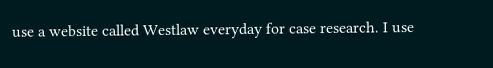use a website called Westlaw everyday for case research. I use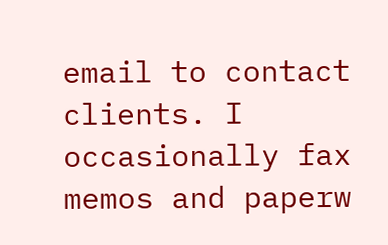email to contact clients. I occasionally fax memos and paperw